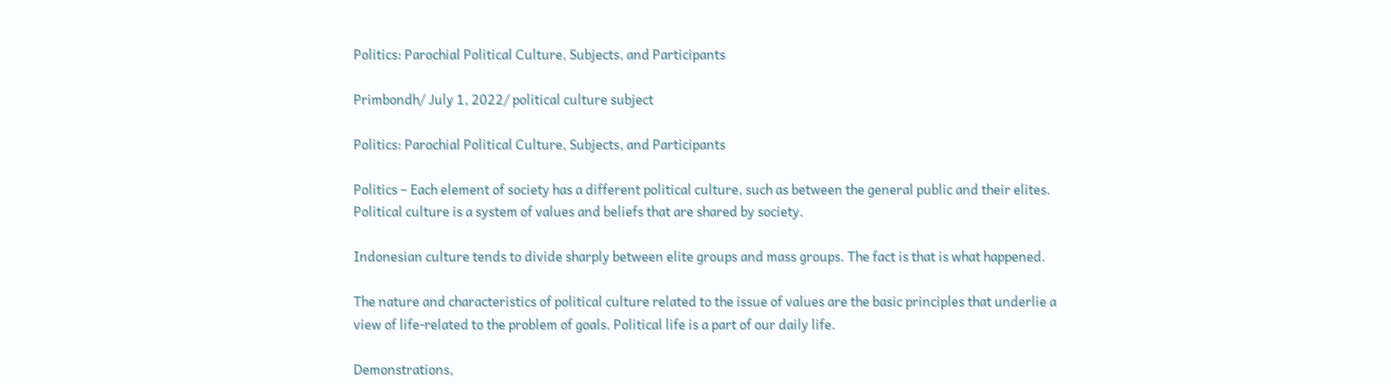Politics: Parochial Political Culture, Subjects, and Participants

Primbondh/ July 1, 2022/ political culture subject

Politics: Parochial Political Culture, Subjects, and Participants

Politics – Each element of society has a different political culture, such as between the general public and their elites. Political culture is a system of values and beliefs that are shared by society.

Indonesian culture tends to divide sharply between elite groups and mass groups. The fact is that is what happened.

The nature and characteristics of political culture related to the issue of values are the basic principles that underlie a view of life-related to the problem of goals. Political life is a part of our daily life.

Demonstrations,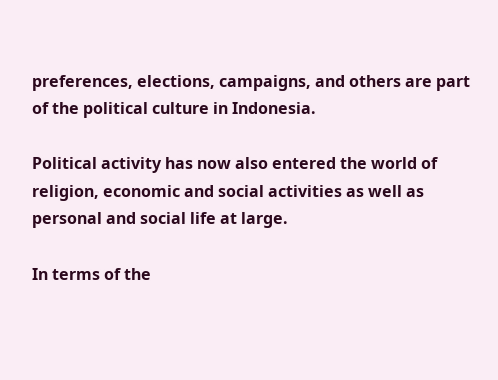preferences, elections, campaigns, and others are part of the political culture in Indonesia.

Political activity has now also entered the world of religion, economic and social activities as well as personal and social life at large.

In terms of the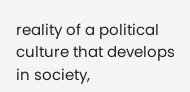reality of a political culture that develops in society,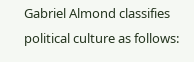Gabriel Almond classifies political culture as follows: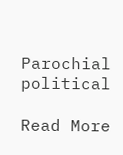Parochial political

Read More